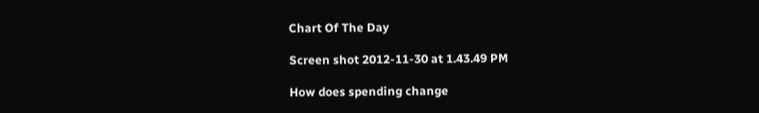Chart Of The Day

Screen shot 2012-11-30 at 1.43.49 PM

How does spending change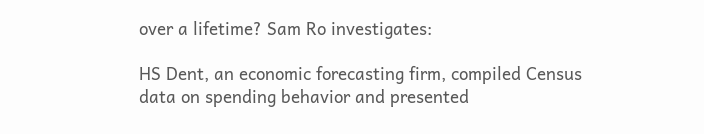over a lifetime? Sam Ro investigates:

HS Dent, an economic forecasting firm, compiled Census data on spending behavior and presented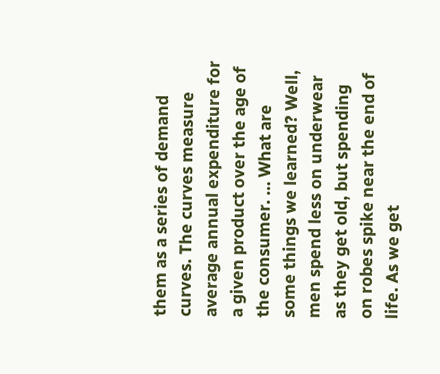them as a series of demand curves. The curves measure average annual expenditure for a given product over the age of the consumer. … What are some things we learned? Well, men spend less on underwear as they get old, but spending on robes spike near the end of life. As we get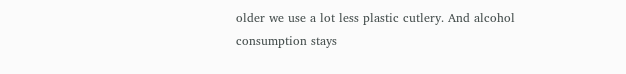older we use a lot less plastic cutlery. And alcohol consumption stays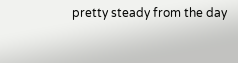pretty steady from the day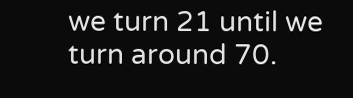we turn 21 until we turn around 70.